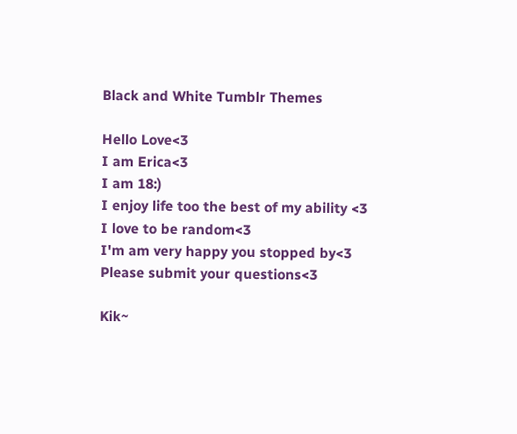Black and White Tumblr Themes

Hello Love<3
I am Erica<3
I am 18:)
I enjoy life too the best of my ability <3
I love to be random<3
I'm am very happy you stopped by<3
Please submit your questions<3

Kik~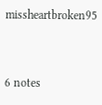missheartbroken95


6 notes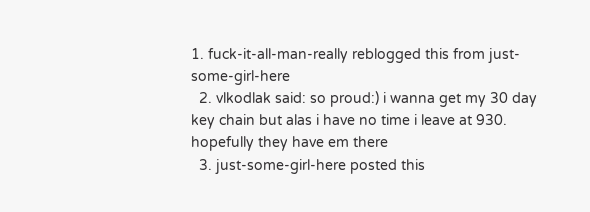1. fuck-it-all-man-really reblogged this from just-some-girl-here
  2. vlkodlak said: so proud:) i wanna get my 30 day key chain but alas i have no time i leave at 930. hopefully they have em there
  3. just-some-girl-here posted this